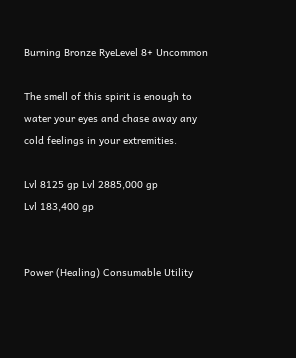Burning Bronze RyeLevel 8+ Uncommon

The smell of this spirit is enough to water your eyes and chase away any cold feelings in your extremities.

Lvl 8125 gp Lvl 2885,000 gp
Lvl 183,400 gp


Power (Healing) Consumable Utility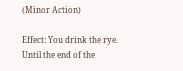(Minor Action)

Effect: You drink the rye. Until the end of the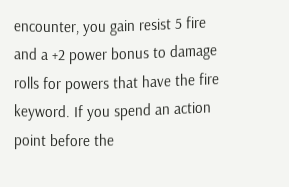encounter, you gain resist 5 fire and a +2 power bonus to damage rolls for powers that have the fire keyword. If you spend an action point before the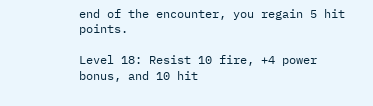end of the encounter, you regain 5 hit points.

Level 18: Resist 10 fire, +4 power bonus, and 10 hit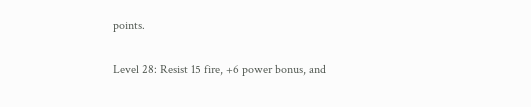points.

Level 28: Resist 15 fire, +6 power bonus, and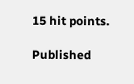15 hit points.

Published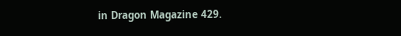in Dragon Magazine 429.